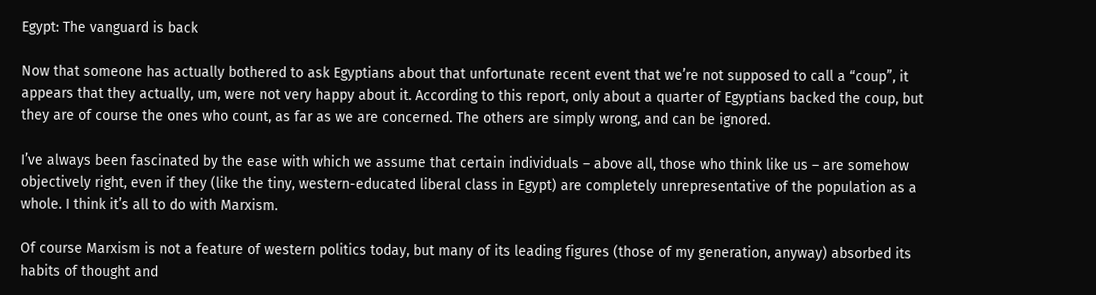Egypt: The vanguard is back

Now that someone has actually bothered to ask Egyptians about that unfortunate recent event that we’re not supposed to call a “coup”, it appears that they actually, um, were not very happy about it. According to this report, only about a quarter of Egyptians backed the coup, but they are of course the ones who count, as far as we are concerned. The others are simply wrong, and can be ignored.

I’ve always been fascinated by the ease with which we assume that certain individuals – above all, those who think like us – are somehow objectively right, even if they (like the tiny, western-educated liberal class in Egypt) are completely unrepresentative of the population as a whole. I think it’s all to do with Marxism.

Of course Marxism is not a feature of western politics today, but many of its leading figures (those of my generation, anyway) absorbed its habits of thought and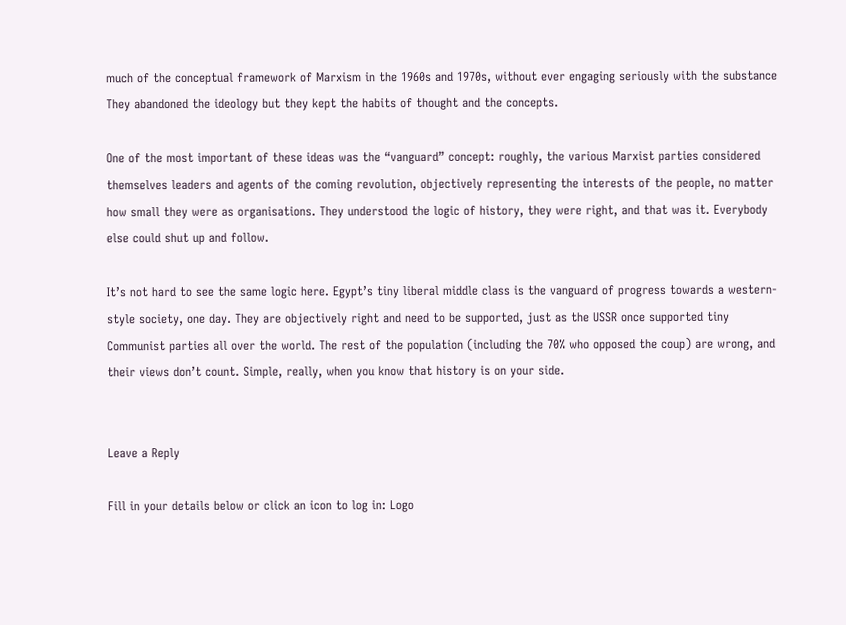much of the conceptual framework of Marxism in the 1960s and 1970s, without ever engaging seriously with the substance They abandoned the ideology but they kept the habits of thought and the concepts.

One of the most important of these ideas was the “vanguard” concept: roughly, the various Marxist parties considered themselves leaders and agents of the coming revolution, objectively representing the interests of the people, no matter how small they were as organisations. They understood the logic of history, they were right, and that was it. Everybody else could shut up and follow.

It’s not hard to see the same logic here. Egypt’s tiny liberal middle class is the vanguard of progress towards a western-style society, one day. They are objectively right and need to be supported, just as the USSR once supported tiny Communist parties all over the world. The rest of the population (including the 70% who opposed the coup) are wrong, and their views don’t count. Simple, really, when you know that history is on your side.


Leave a Reply

Fill in your details below or click an icon to log in: Logo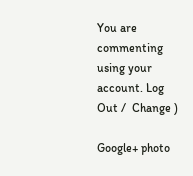You are commenting using your account. Log Out /  Change )

Google+ photo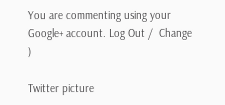You are commenting using your Google+ account. Log Out /  Change )

Twitter picture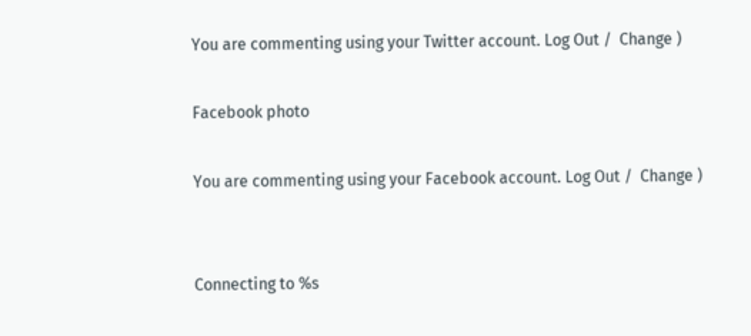You are commenting using your Twitter account. Log Out /  Change )

Facebook photo

You are commenting using your Facebook account. Log Out /  Change )


Connecting to %s